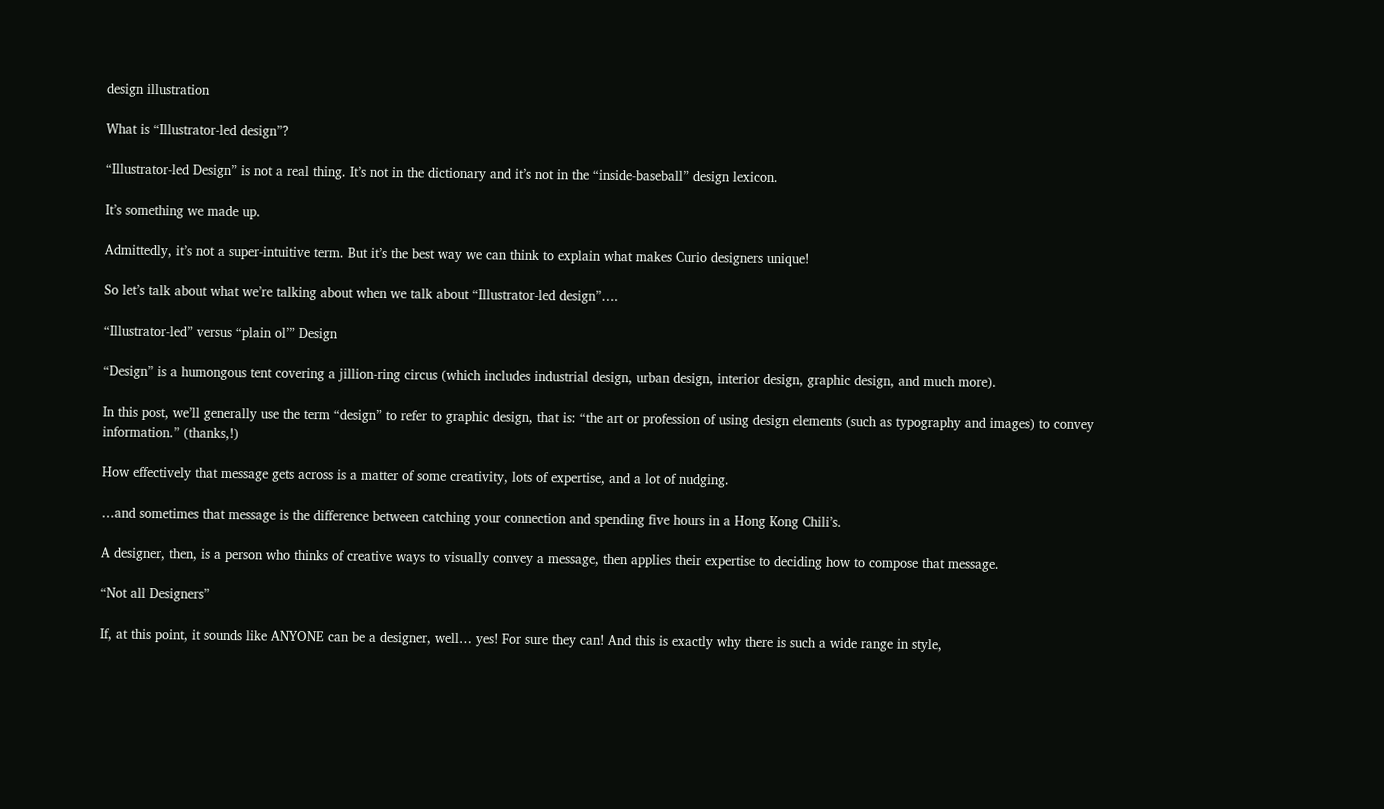design illustration

What is “Illustrator-led design”?

“Illustrator-led Design” is not a real thing. It’s not in the dictionary and it’s not in the “inside-baseball” design lexicon.

It’s something we made up.

Admittedly, it’s not a super-intuitive term. But it’s the best way we can think to explain what makes Curio designers unique!

So let’s talk about what we’re talking about when we talk about “Illustrator-led design”….

“Illustrator-led” versus “plain ol’” Design

“Design” is a humongous tent covering a jillion-ring circus (which includes industrial design, urban design, interior design, graphic design, and much more).

In this post, we’ll generally use the term “design” to refer to graphic design, that is: “the art or profession of using design elements (such as typography and images) to convey information.” (thanks,!)

How effectively that message gets across is a matter of some creativity, lots of expertise, and a lot of nudging.

…and sometimes that message is the difference between catching your connection and spending five hours in a Hong Kong Chili’s.

A designer, then, is a person who thinks of creative ways to visually convey a message, then applies their expertise to deciding how to compose that message.

“Not all Designers”

If, at this point, it sounds like ANYONE can be a designer, well… yes! For sure they can! And this is exactly why there is such a wide range in style,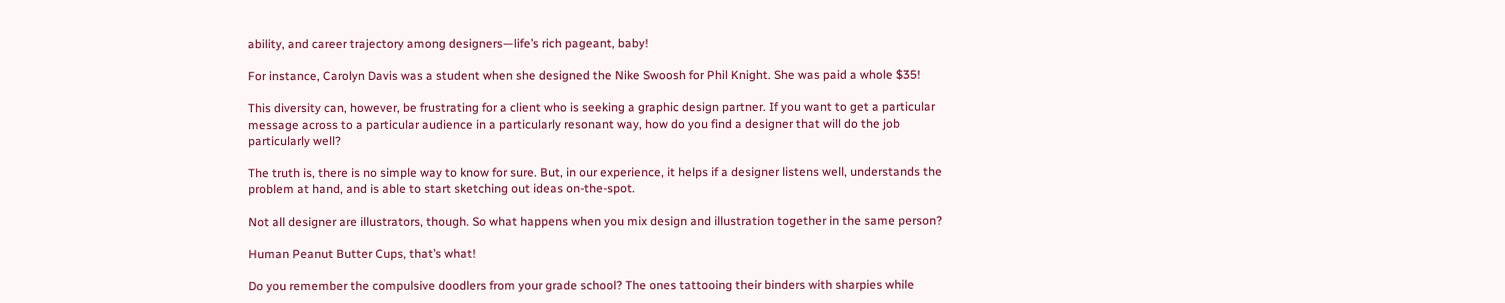ability, and career trajectory among designers—life’s rich pageant, baby!

For instance, Carolyn Davis was a student when she designed the Nike Swoosh for Phil Knight. She was paid a whole $35!

This diversity can, however, be frustrating for a client who is seeking a graphic design partner. If you want to get a particular message across to a particular audience in a particularly resonant way, how do you find a designer that will do the job particularly well?

The truth is, there is no simple way to know for sure. But, in our experience, it helps if a designer listens well, understands the problem at hand, and is able to start sketching out ideas on-the-spot.

Not all designer are illustrators, though. So what happens when you mix design and illustration together in the same person?

Human Peanut Butter Cups, that’s what!

Do you remember the compulsive doodlers from your grade school? The ones tattooing their binders with sharpies while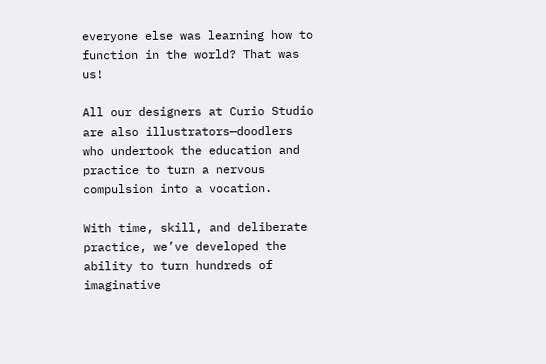everyone else was learning how to function in the world? That was us!

All our designers at Curio Studio are also illustrators—doodlers who undertook the education and practice to turn a nervous compulsion into a vocation.

With time, skill, and deliberate practice, we’ve developed the ability to turn hundreds of imaginative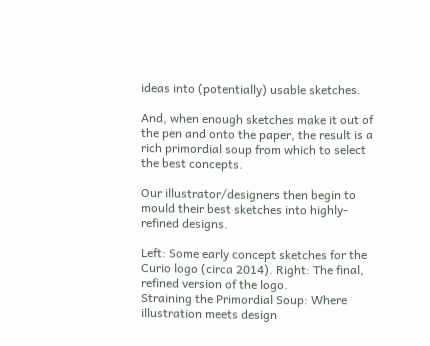ideas into (potentially) usable sketches.

And, when enough sketches make it out of the pen and onto the paper, the result is a rich primordial soup from which to select the best concepts.

Our illustrator/designers then begin to mould their best sketches into highly-refined designs.

Left: Some early concept sketches for the Curio logo (circa 2014). Right: The final, refined version of the logo.
Straining the Primordial Soup: Where illustration meets design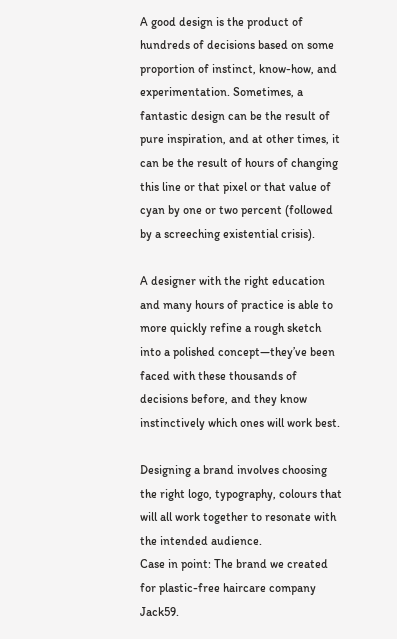A good design is the product of hundreds of decisions based on some proportion of instinct, know-how, and experimentation. Sometimes, a fantastic design can be the result of pure inspiration, and at other times, it can be the result of hours of changing this line or that pixel or that value of cyan by one or two percent (followed by a screeching existential crisis).

A designer with the right education and many hours of practice is able to more quickly refine a rough sketch into a polished concept—they’ve been faced with these thousands of decisions before, and they know instinctively which ones will work best.

Designing a brand involves choosing the right logo, typography, colours that will all work together to resonate with the intended audience.
Case in point: The brand we created for plastic-free haircare company Jack59.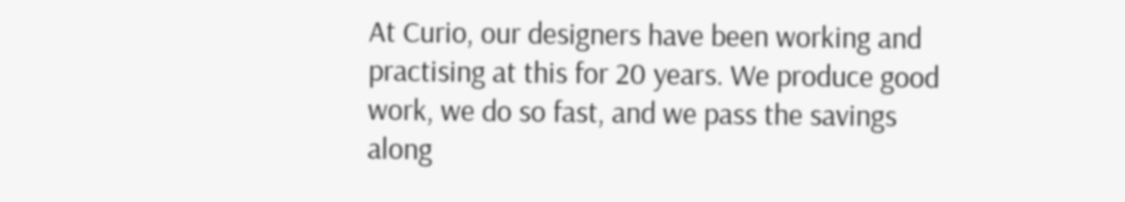At Curio, our designers have been working and practising at this for 20 years. We produce good work, we do so fast, and we pass the savings along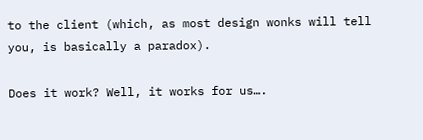to the client (which, as most design wonks will tell you, is basically a paradox).

Does it work? Well, it works for us….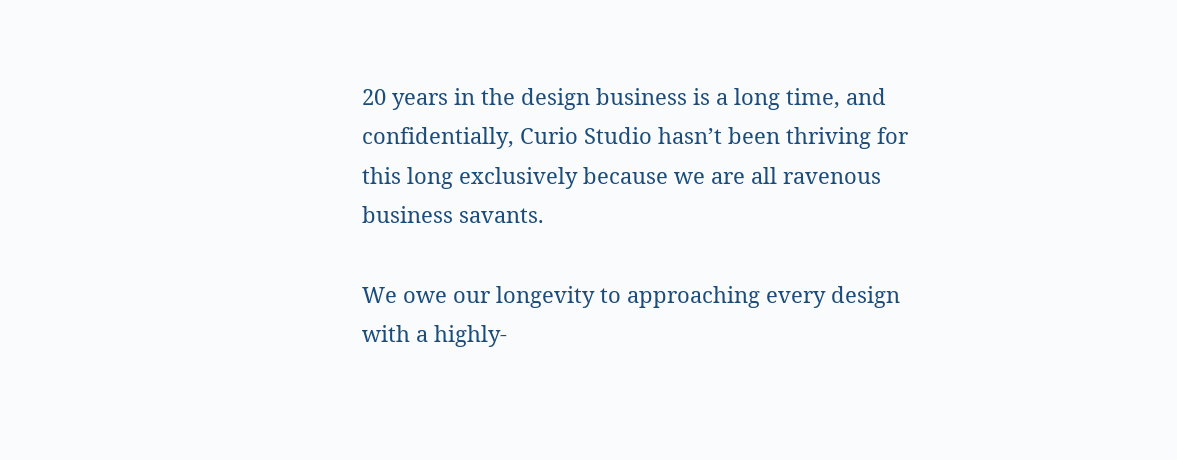20 years in the design business is a long time, and confidentially, Curio Studio hasn’t been thriving for this long exclusively because we are all ravenous business savants.

We owe our longevity to approaching every design with a highly-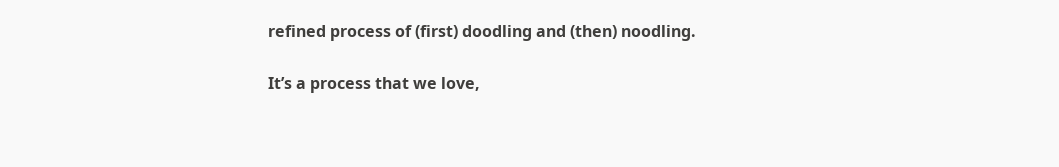refined process of (first) doodling and (then) noodling.

It’s a process that we love,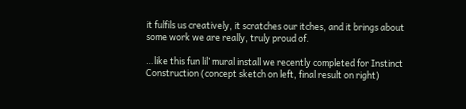it fulfils us creatively, it scratches our itches, and it brings about some work we are really, truly proud of.

…like this fun lil’ mural install we recently completed for Instinct Construction (concept sketch on left, final result on right)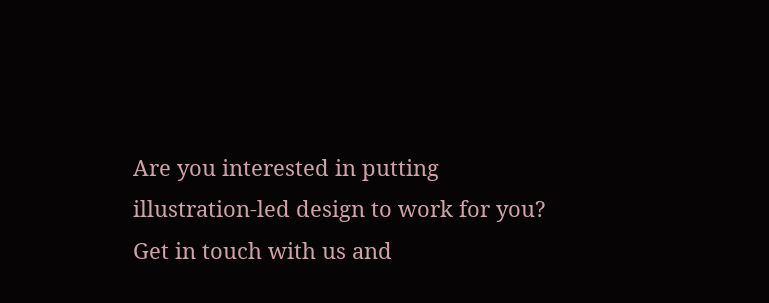Are you interested in putting illustration-led design to work for you? Get in touch with us and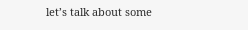let’s talk about some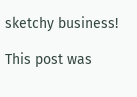sketchy business!

This post was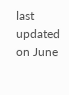last updated on June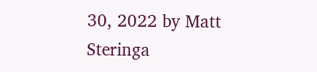30, 2022 by Matt Steringa